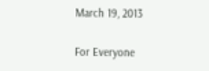March 19, 2013

For Everyone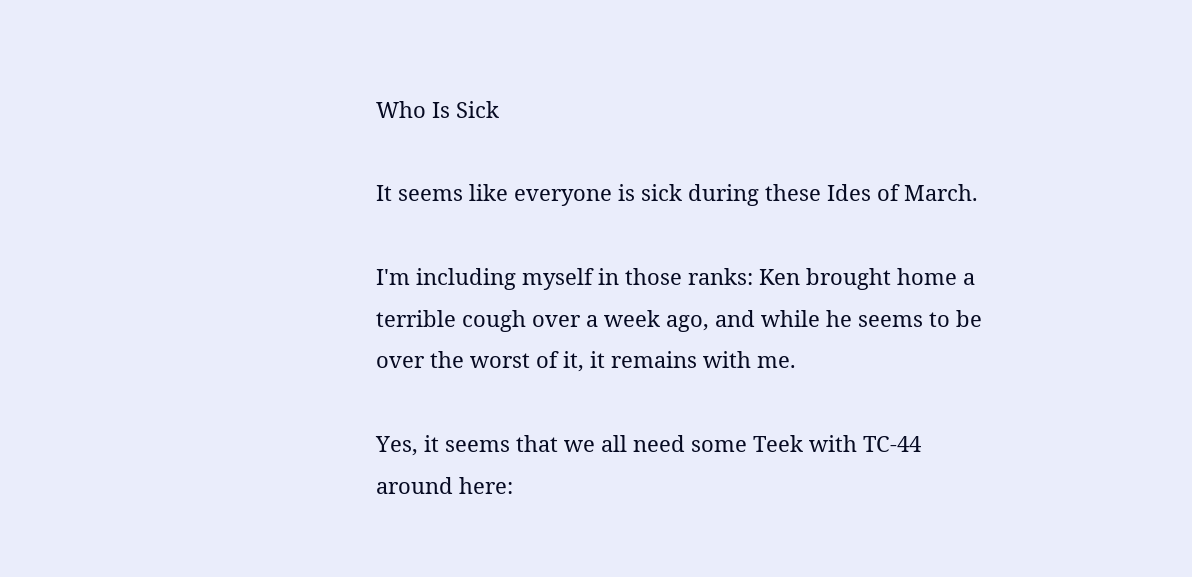Who Is Sick

It seems like everyone is sick during these Ides of March.

I'm including myself in those ranks: Ken brought home a terrible cough over a week ago, and while he seems to be over the worst of it, it remains with me.

Yes, it seems that we all need some Teek with TC-44
around here: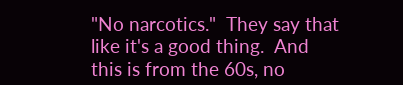"No narcotics."  They say that like it's a good thing.  And this is from the 60s, no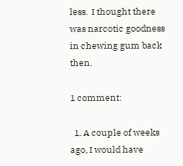less.  I thought there was narcotic goodness in chewing gum back then.

1 comment:

  1. A couple of weeks ago, I would have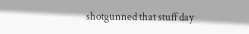shotgunned that stuff day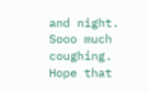and night. Sooo much coughing. Hope that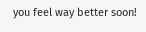you feel way better soon!